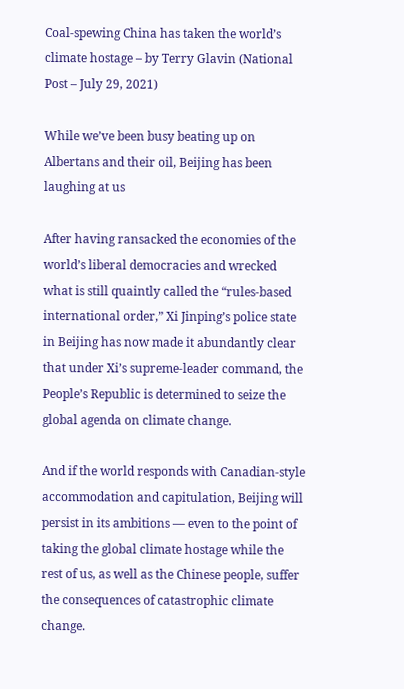Coal-spewing China has taken the world’s climate hostage – by Terry Glavin (National Post – July 29, 2021)

While we’ve been busy beating up on Albertans and their oil, Beijing has been laughing at us

After having ransacked the economies of the world’s liberal democracies and wrecked what is still quaintly called the “rules-based international order,” Xi Jinping’s police state in Beijing has now made it abundantly clear that under Xi’s supreme-leader command, the People’s Republic is determined to seize the global agenda on climate change.

And if the world responds with Canadian-style accommodation and capitulation, Beijing will persist in its ambitions — even to the point of taking the global climate hostage while the rest of us, as well as the Chinese people, suffer the consequences of catastrophic climate change.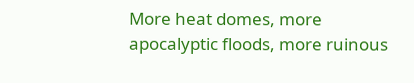More heat domes, more apocalyptic floods, more ruinous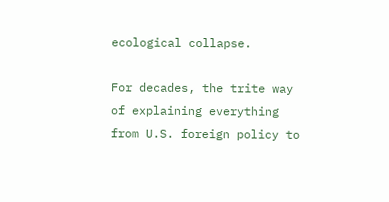ecological collapse.

For decades, the trite way of explaining everything from U.S. foreign policy to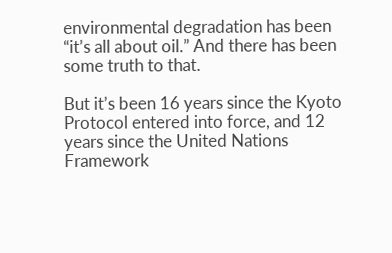environmental degradation has been “it’s all about oil.” And there has been some truth to that.

But it’s been 16 years since the Kyoto Protocol entered into force, and 12 years since the United Nations Framework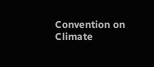Convention on Climate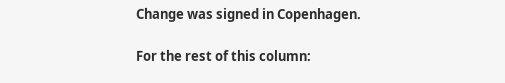Change was signed in Copenhagen.

For the rest of this column: